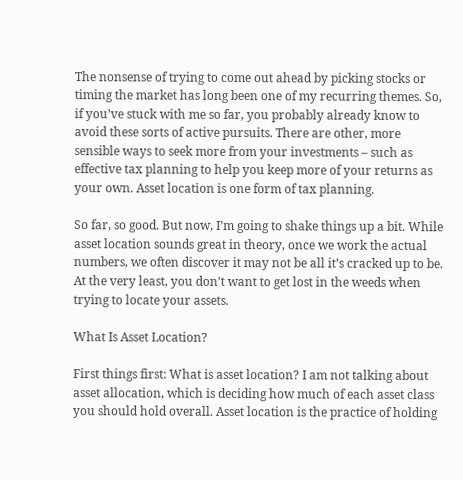The nonsense of trying to come out ahead by picking stocks or timing the market has long been one of my recurring themes. So, if you’ve stuck with me so far, you probably already know to avoid these sorts of active pursuits. There are other, more sensible ways to seek more from your investments – such as effective tax planning to help you keep more of your returns as your own. Asset location is one form of tax planning.

So far, so good. But now, I’m going to shake things up a bit. While asset location sounds great in theory, once we work the actual numbers, we often discover it may not be all it’s cracked up to be. At the very least, you don’t want to get lost in the weeds when trying to locate your assets.

What Is Asset Location?

First things first: What is asset location? I am not talking about asset allocation, which is deciding how much of each asset class you should hold overall. Asset location is the practice of holding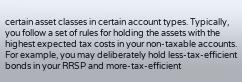certain asset classes in certain account types. Typically, you follow a set of rules for holding the assets with the highest expected tax costs in your non-taxable accounts. For example, you may deliberately hold less-tax-efficient bonds in your RRSP and more-tax-efficient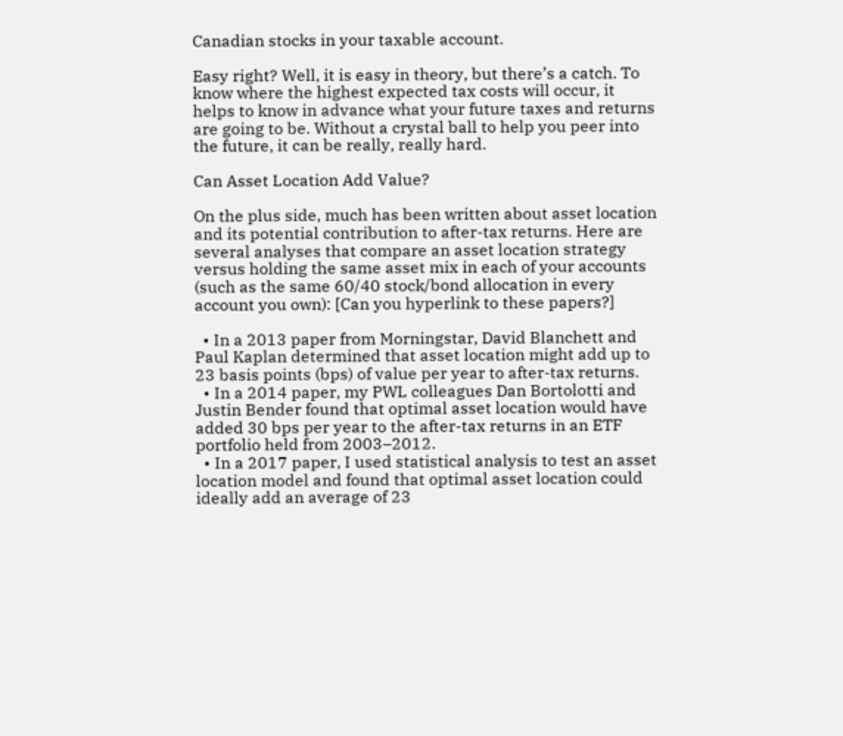Canadian stocks in your taxable account.

Easy right? Well, it is easy in theory, but there’s a catch. To know where the highest expected tax costs will occur, it helps to know in advance what your future taxes and returns are going to be. Without a crystal ball to help you peer into the future, it can be really, really hard.

Can Asset Location Add Value?

On the plus side, much has been written about asset location and its potential contribution to after-tax returns. Here are several analyses that compare an asset location strategy versus holding the same asset mix in each of your accounts (such as the same 60/40 stock/bond allocation in every account you own): [Can you hyperlink to these papers?]

  • In a 2013 paper from Morningstar, David Blanchett and Paul Kaplan determined that asset location might add up to 23 basis points (bps) of value per year to after-tax returns.
  • In a 2014 paper, my PWL colleagues Dan Bortolotti and Justin Bender found that optimal asset location would have added 30 bps per year to the after-tax returns in an ETF portfolio held from 2003–2012.
  • In a 2017 paper, I used statistical analysis to test an asset location model and found that optimal asset location could ideally add an average of 23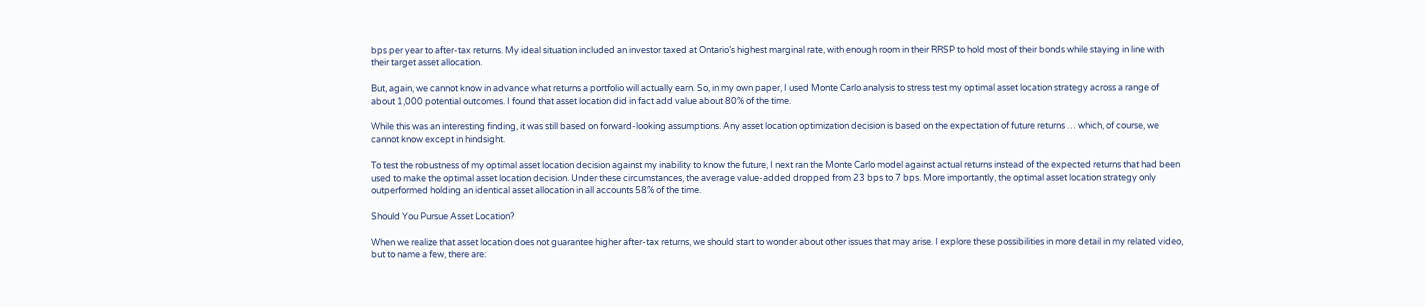bps per year to after-tax returns. My ideal situation included an investor taxed at Ontario’s highest marginal rate, with enough room in their RRSP to hold most of their bonds while staying in line with their target asset allocation.

But, again, we cannot know in advance what returns a portfolio will actually earn. So, in my own paper, I used Monte Carlo analysis to stress test my optimal asset location strategy across a range of about 1,000 potential outcomes. I found that asset location did in fact add value about 80% of the time.

While this was an interesting finding, it was still based on forward-looking assumptions. Any asset location optimization decision is based on the expectation of future returns … which, of course, we cannot know except in hindsight.

To test the robustness of my optimal asset location decision against my inability to know the future, I next ran the Monte Carlo model against actual returns instead of the expected returns that had been used to make the optimal asset location decision. Under these circumstances, the average value-added dropped from 23 bps to 7 bps. More importantly, the optimal asset location strategy only outperformed holding an identical asset allocation in all accounts 58% of the time.

Should You Pursue Asset Location?

When we realize that asset location does not guarantee higher after-tax returns, we should start to wonder about other issues that may arise. I explore these possibilities in more detail in my related video, but to name a few, there are: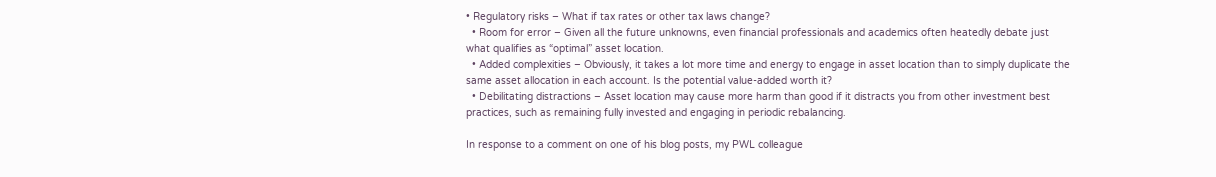• Regulatory risks – What if tax rates or other tax laws change?
  • Room for error – Given all the future unknowns, even financial professionals and academics often heatedly debate just what qualifies as “optimal” asset location.
  • Added complexities – Obviously, it takes a lot more time and energy to engage in asset location than to simply duplicate the same asset allocation in each account. Is the potential value-added worth it?
  • Debilitating distractions – Asset location may cause more harm than good if it distracts you from other investment best practices, such as remaining fully invested and engaging in periodic rebalancing.

In response to a comment on one of his blog posts, my PWL colleague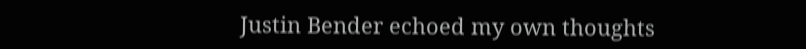Justin Bender echoed my own thoughts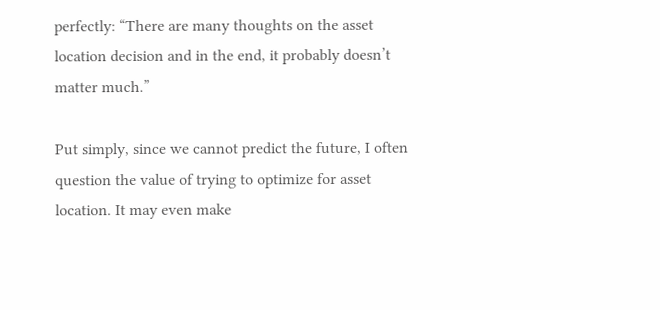perfectly: “There are many thoughts on the asset location decision and in the end, it probably doesn’t matter much.”

Put simply, since we cannot predict the future, I often question the value of trying to optimize for asset location. It may even make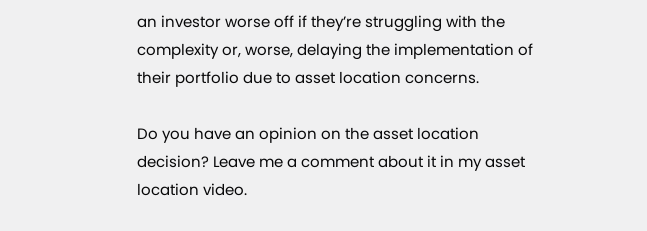an investor worse off if they’re struggling with the complexity or, worse, delaying the implementation of their portfolio due to asset location concerns.

Do you have an opinion on the asset location decision? Leave me a comment about it in my asset location video.